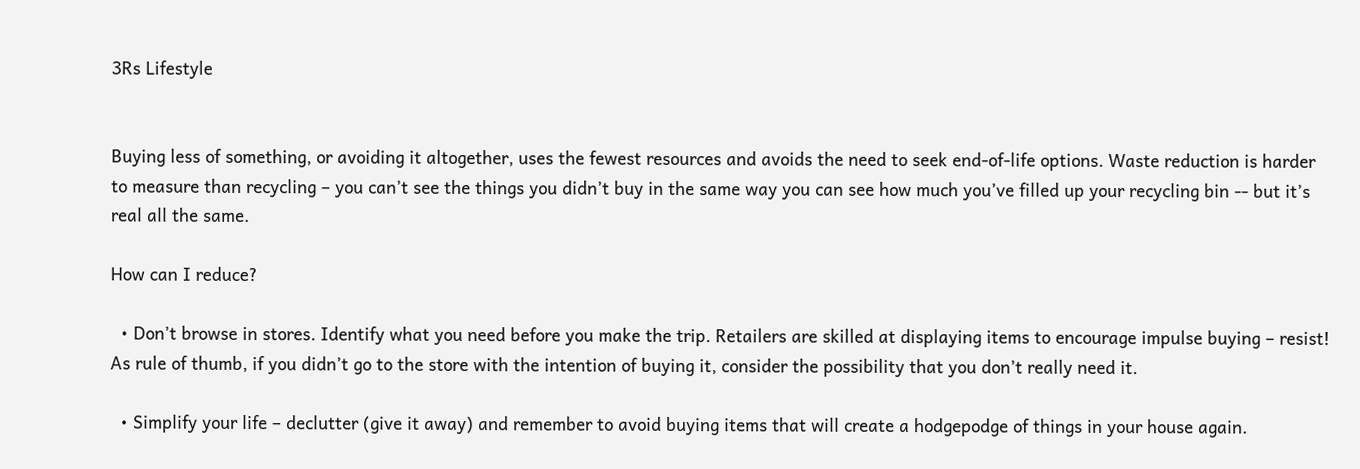3Rs Lifestyle


Buying less of something, or avoiding it altogether, uses the fewest resources and avoids the need to seek end-of-life options. Waste reduction is harder to measure than recycling – you can’t see the things you didn’t buy in the same way you can see how much you’ve filled up your recycling bin -- but it’s real all the same.

How can I reduce?

  • Don’t browse in stores. Identify what you need before you make the trip. Retailers are skilled at displaying items to encourage impulse buying – resist! As rule of thumb, if you didn’t go to the store with the intention of buying it, consider the possibility that you don’t really need it.

  • Simplify your life – declutter (give it away) and remember to avoid buying items that will create a hodgepodge of things in your house again.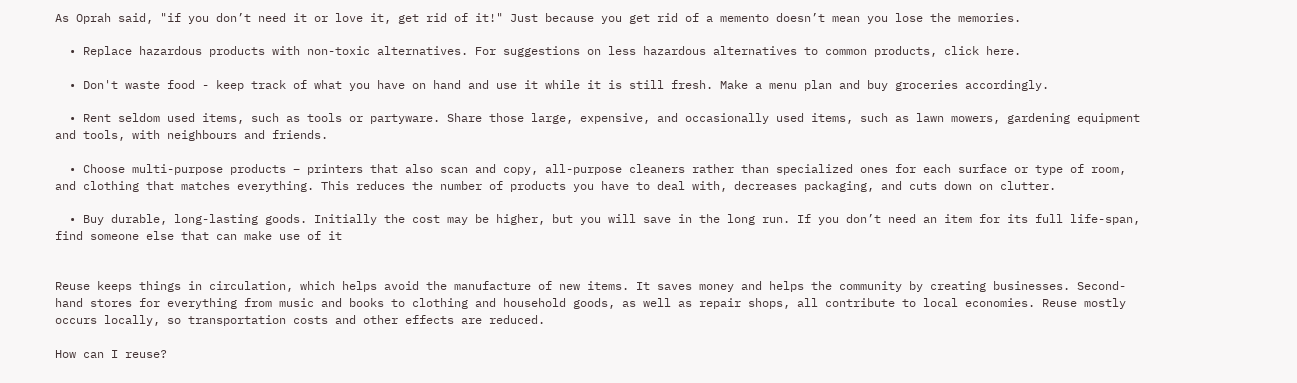As Oprah said, "if you don’t need it or love it, get rid of it!" Just because you get rid of a memento doesn’t mean you lose the memories.

  • Replace hazardous products with non-toxic alternatives. For suggestions on less hazardous alternatives to common products, click here.

  • Don't waste food - keep track of what you have on hand and use it while it is still fresh. Make a menu plan and buy groceries accordingly.

  • Rent seldom used items, such as tools or partyware. Share those large, expensive, and occasionally used items, such as lawn mowers, gardening equipment and tools, with neighbours and friends.

  • Choose multi-purpose products – printers that also scan and copy, all-purpose cleaners rather than specialized ones for each surface or type of room, and clothing that matches everything. This reduces the number of products you have to deal with, decreases packaging, and cuts down on clutter.

  • Buy durable, long-lasting goods. Initially the cost may be higher, but you will save in the long run. If you don’t need an item for its full life-span, find someone else that can make use of it


Reuse keeps things in circulation, which helps avoid the manufacture of new items. It saves money and helps the community by creating businesses. Second-hand stores for everything from music and books to clothing and household goods, as well as repair shops, all contribute to local economies. Reuse mostly occurs locally, so transportation costs and other effects are reduced.

How can I reuse?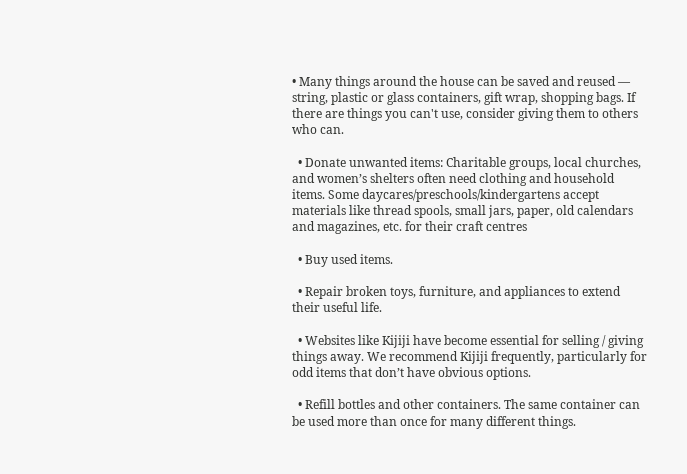• Many things around the house can be saved and reused — string, plastic or glass containers, gift wrap, shopping bags. If there are things you can't use, consider giving them to others who can.

  • Donate unwanted items: Charitable groups, local churches, and women’s shelters often need clothing and household items. Some daycares/preschools/kindergartens accept materials like thread spools, small jars, paper, old calendars and magazines, etc. for their craft centres

  • Buy used items.

  • Repair broken toys, furniture, and appliances to extend their useful life.

  • Websites like Kijiji have become essential for selling / giving things away. We recommend Kijiji frequently, particularly for odd items that don’t have obvious options.

  • Refill bottles and other containers. The same container can be used more than once for many different things.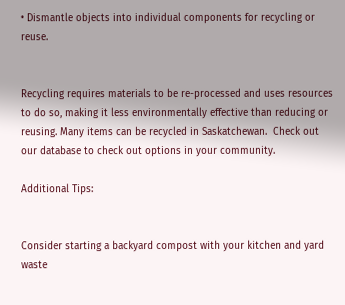• Dismantle objects into individual components for recycling or reuse.


Recycling requires materials to be re-processed and uses resources to do so, making it less environmentally effective than reducing or reusing. Many items can be recycled in Saskatchewan.  Check out our database to check out options in your community.

Additional Tips:


Consider starting a backyard compost with your kitchen and yard waste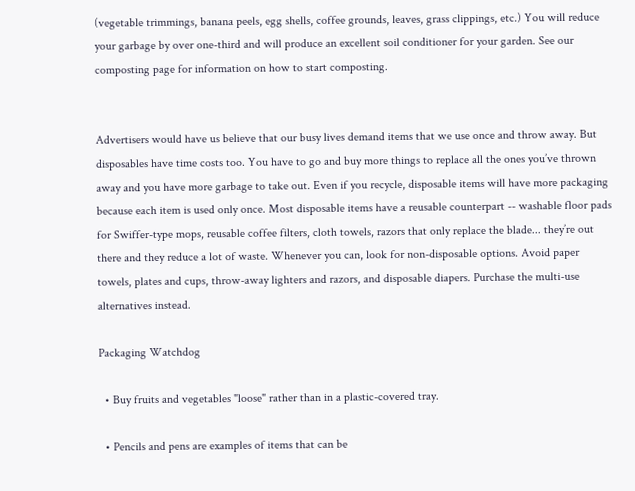(vegetable trimmings, banana peels, egg shells, coffee grounds, leaves, grass clippings, etc.) You will reduce your garbage by over one-third and will produce an excellent soil conditioner for your garden. See our composting page for information on how to start composting.


Advertisers would have us believe that our busy lives demand items that we use once and throw away. But disposables have time costs too. You have to go and buy more things to replace all the ones you’ve thrown away and you have more garbage to take out. Even if you recycle, disposable items will have more packaging because each item is used only once. Most disposable items have a reusable counterpart -- washable floor pads for Swiffer-type mops, reusable coffee filters, cloth towels, razors that only replace the blade... they’re out there and they reduce a lot of waste. Whenever you can, look for non-disposable options. Avoid paper towels, plates and cups, throw-away lighters and razors, and disposable diapers. Purchase the multi-use alternatives instead.

Packaging Watchdog

  • Buy fruits and vegetables "loose" rather than in a plastic-covered tray.

  • Pencils and pens are examples of items that can be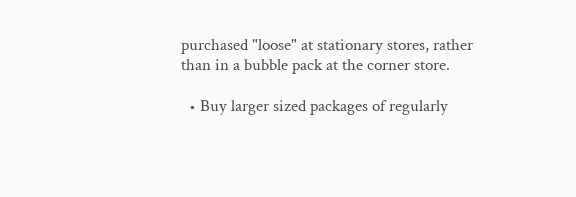purchased "loose" at stationary stores, rather than in a bubble pack at the corner store.

  • Buy larger sized packages of regularly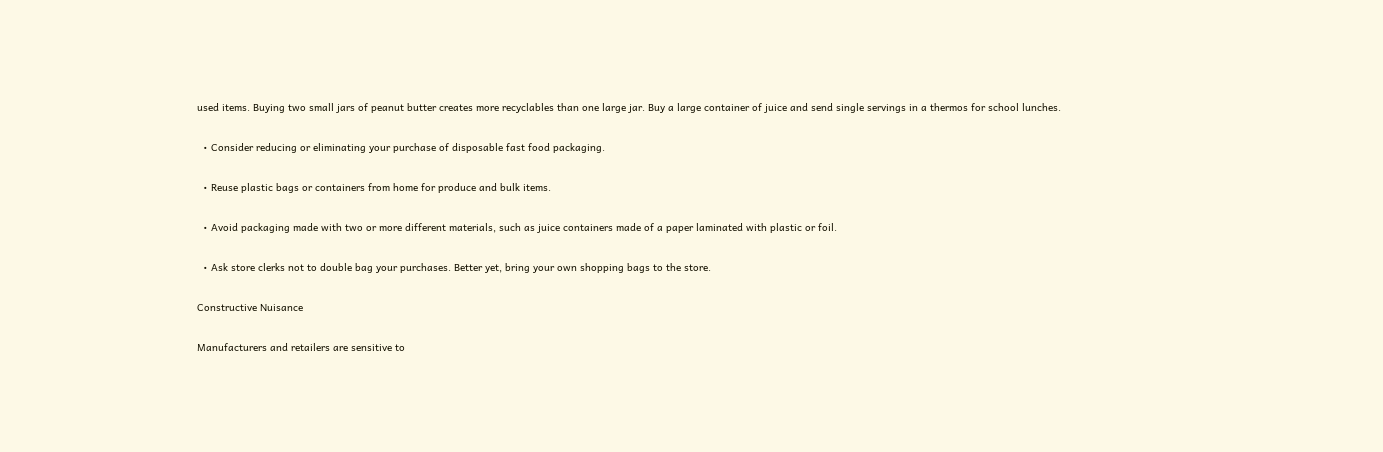used items. Buying two small jars of peanut butter creates more recyclables than one large jar. Buy a large container of juice and send single servings in a thermos for school lunches.

  • Consider reducing or eliminating your purchase of disposable fast food packaging.

  • Reuse plastic bags or containers from home for produce and bulk items.

  • Avoid packaging made with two or more different materials, such as juice containers made of a paper laminated with plastic or foil.

  • Ask store clerks not to double bag your purchases. Better yet, bring your own shopping bags to the store.

Constructive Nuisance

Manufacturers and retailers are sensitive to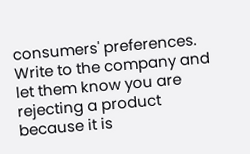consumers' preferences. Write to the company and let them know you are rejecting a product because it is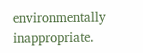environmentally inappropriate.